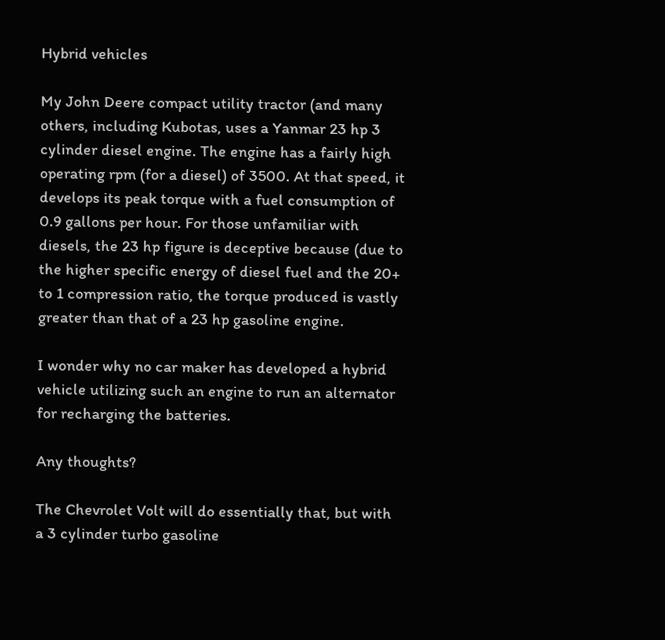Hybrid vehicles

My John Deere compact utility tractor (and many others, including Kubotas, uses a Yanmar 23 hp 3 cylinder diesel engine. The engine has a fairly high operating rpm (for a diesel) of 3500. At that speed, it develops its peak torque with a fuel consumption of 0.9 gallons per hour. For those unfamiliar with diesels, the 23 hp figure is deceptive because (due to the higher specific energy of diesel fuel and the 20+ to 1 compression ratio, the torque produced is vastly greater than that of a 23 hp gasoline engine.

I wonder why no car maker has developed a hybrid vehicle utilizing such an engine to run an alternator for recharging the batteries.

Any thoughts?

The Chevrolet Volt will do essentially that, but with a 3 cylinder turbo gasoline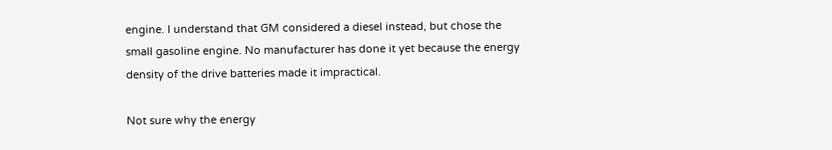engine. I understand that GM considered a diesel instead, but chose the small gasoline engine. No manufacturer has done it yet because the energy density of the drive batteries made it impractical.

Not sure why the energy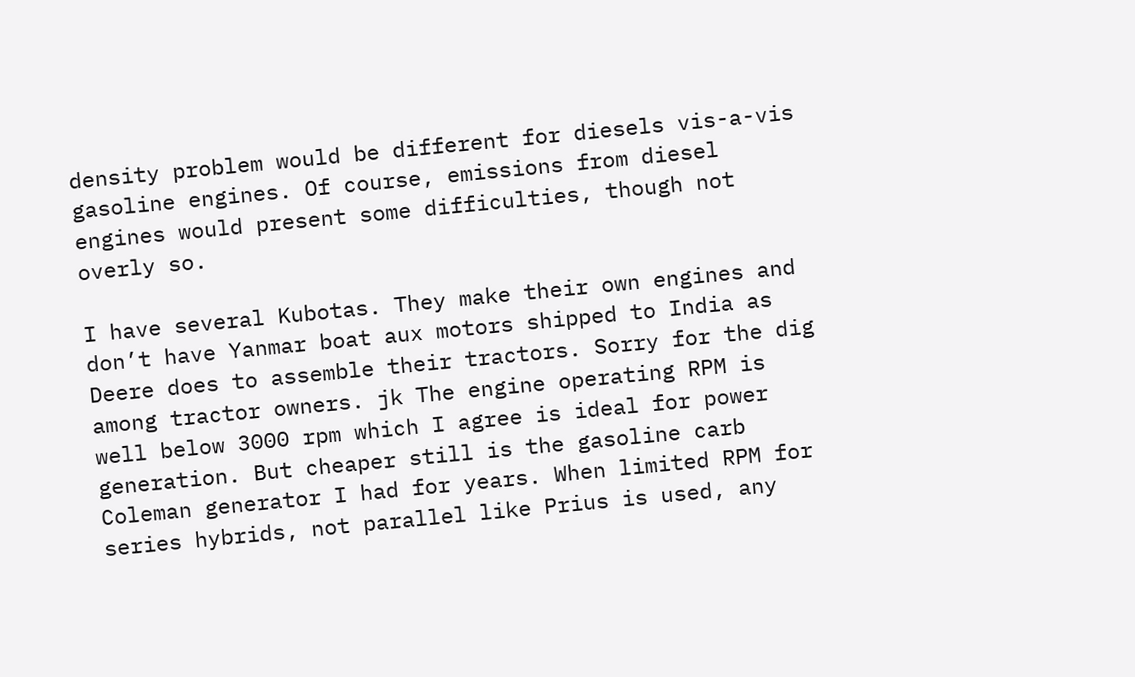density problem would be different for diesels vis-a-vis gasoline engines. Of course, emissions from diesel engines would present some difficulties, though not overly so.

I have several Kubotas. They make their own engines and don’t have Yanmar boat aux motors shipped to India as Deere does to assemble their tractors. Sorry for the dig among tractor owners. jk The engine operating RPM is well below 3000 rpm which I agree is ideal for power generation. But cheaper still is the gasoline carb Coleman generator I had for years. When limited RPM for series hybrids, not parallel like Prius is used, any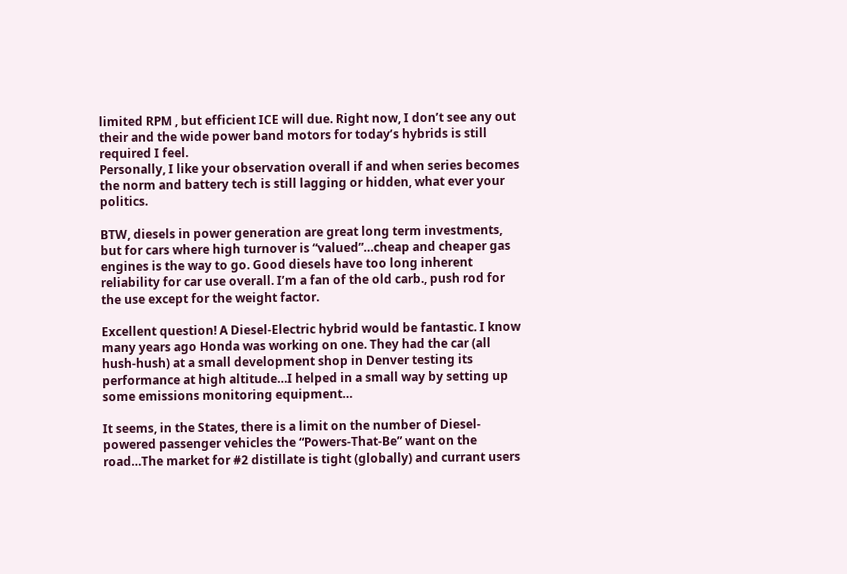limited RPM , but efficient ICE will due. Right now, I don’t see any out their and the wide power band motors for today’s hybrids is still required I feel.
Personally, I like your observation overall if and when series becomes the norm and battery tech is still lagging or hidden, what ever your politics.

BTW, diesels in power generation are great long term investments, but for cars where high turnover is “valued”…cheap and cheaper gas engines is the way to go. Good diesels have too long inherent reliability for car use overall. I’m a fan of the old carb., push rod for the use except for the weight factor.

Excellent question! A Diesel-Electric hybrid would be fantastic. I know many years ago Honda was working on one. They had the car (all hush-hush) at a small development shop in Denver testing its performance at high altitude…I helped in a small way by setting up some emissions monitoring equipment…

It seems, in the States, there is a limit on the number of Diesel-powered passenger vehicles the “Powers-That-Be” want on the road…The market for #2 distillate is tight (globally) and currant users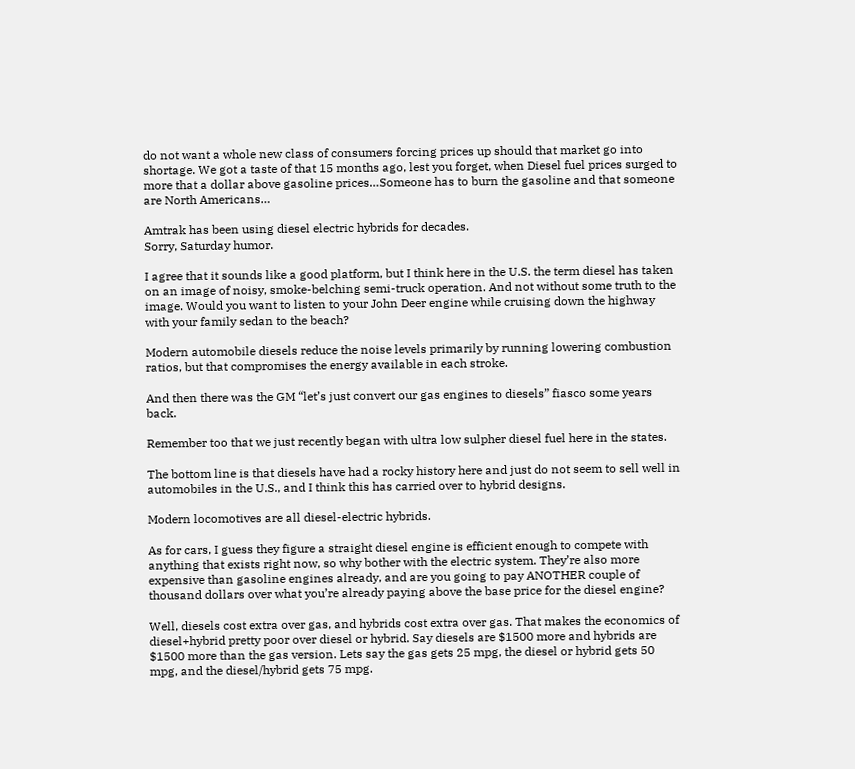do not want a whole new class of consumers forcing prices up should that market go into shortage. We got a taste of that 15 months ago, lest you forget, when Diesel fuel prices surged to more that a dollar above gasoline prices…Someone has to burn the gasoline and that someone are North Americans…

Amtrak has been using diesel electric hybrids for decades.
Sorry, Saturday humor.

I agree that it sounds like a good platform, but I think here in the U.S. the term diesel has taken on an image of noisy, smoke-belching semi-truck operation. And not without some truth to the image. Would you want to listen to your John Deer engine while cruising down the highway with your family sedan to the beach?

Modern automobile diesels reduce the noise levels primarily by running lowering combustion ratios, but that compromises the energy available in each stroke.

And then there was the GM “let’s just convert our gas engines to diesels” fiasco some years back.

Remember too that we just recently began with ultra low sulpher diesel fuel here in the states.

The bottom line is that diesels have had a rocky history here and just do not seem to sell well in automobiles in the U.S., and I think this has carried over to hybrid designs.

Modern locomotives are all diesel-electric hybrids.

As for cars, I guess they figure a straight diesel engine is efficient enough to compete with anything that exists right now, so why bother with the electric system. They’re also more expensive than gasoline engines already, and are you going to pay ANOTHER couple of thousand dollars over what you’re already paying above the base price for the diesel engine?

Well, diesels cost extra over gas, and hybrids cost extra over gas. That makes the economics of diesel+hybrid pretty poor over diesel or hybrid. Say diesels are $1500 more and hybrids are $1500 more than the gas version. Lets say the gas gets 25 mpg, the diesel or hybrid gets 50 mpg, and the diesel/hybrid gets 75 mpg.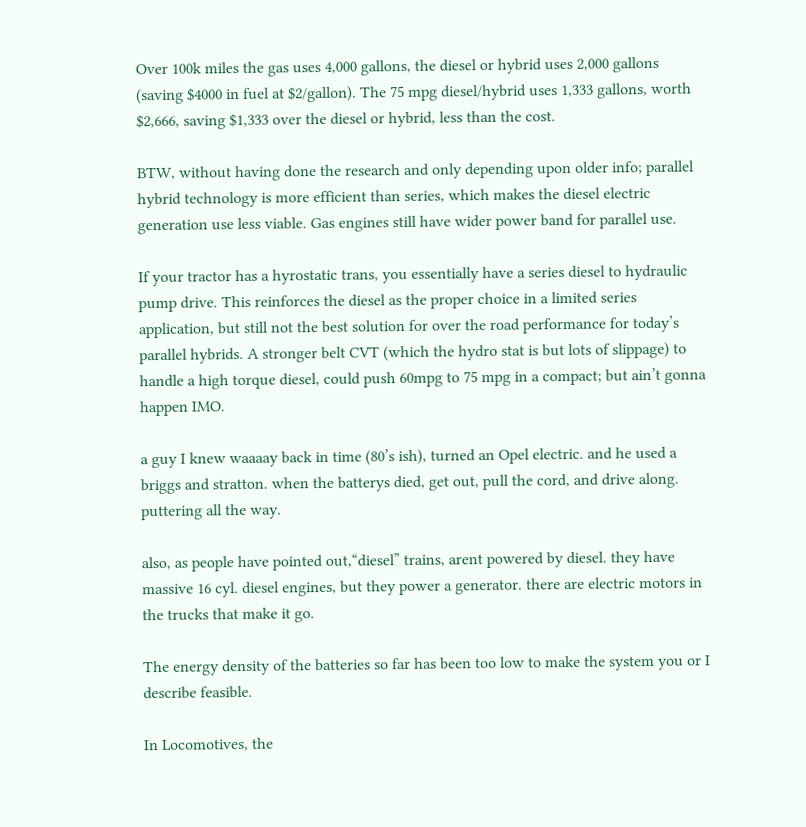Over 100k miles the gas uses 4,000 gallons, the diesel or hybrid uses 2,000 gallons (saving $4000 in fuel at $2/gallon). The 75 mpg diesel/hybrid uses 1,333 gallons, worth $2,666, saving $1,333 over the diesel or hybrid, less than the cost.

BTW, without having done the research and only depending upon older info; parallel hybrid technology is more efficient than series, which makes the diesel electric generation use less viable. Gas engines still have wider power band for parallel use.

If your tractor has a hyrostatic trans, you essentially have a series diesel to hydraulic pump drive. This reinforces the diesel as the proper choice in a limited series application, but still not the best solution for over the road performance for today’s parallel hybrids. A stronger belt CVT (which the hydro stat is but lots of slippage) to handle a high torque diesel, could push 60mpg to 75 mpg in a compact; but ain’t gonna happen IMO.

a guy I knew waaaay back in time (80’s ish), turned an Opel electric. and he used a briggs and stratton. when the batterys died, get out, pull the cord, and drive along. puttering all the way.

also, as people have pointed out,“diesel” trains, arent powered by diesel. they have massive 16 cyl. diesel engines, but they power a generator. there are electric motors in the trucks that make it go.

The energy density of the batteries so far has been too low to make the system you or I describe feasible.

In Locomotives, the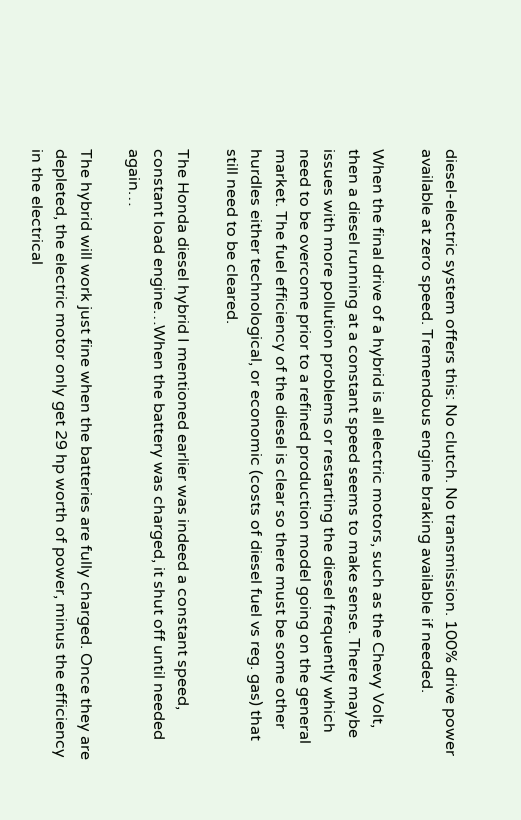diesel-electric system offers this: No clutch. No transmission. 100% drive power available at zero speed. Tremendous engine braking available if needed.

When the final drive of a hybrid is all electric motors, such as the Chevy Volt, then a diesel running at a constant speed seems to make sense. There maybe issues with more pollution problems or restarting the diesel frequently which need to be overcome prior to a refined production model going on the general market. The fuel efficiency of the diesel is clear so there must be some other hurdles either technological, or economic (costs of diesel fuel vs reg. gas) that still need to be cleared.

The Honda diesel hybrid I mentioned earlier was indeed a constant speed, constant load engine…When the battery was charged, it shut off until needed again…

The hybrid will work just fine when the batteries are fully charged. Once they are depleted, the electric motor only get 29 hp worth of power, minus the efficiency in the electrical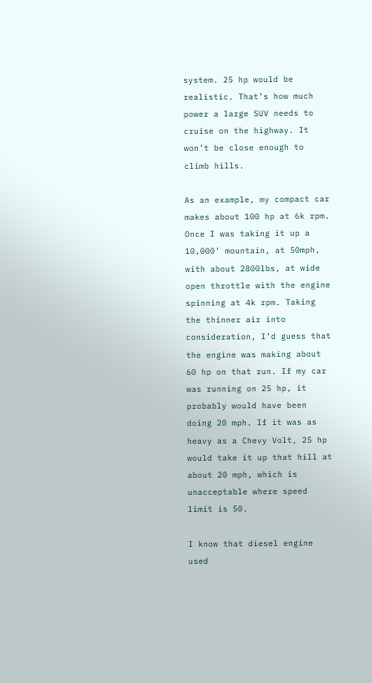system. 25 hp would be realistic. That’s how much power a large SUV needs to cruise on the highway. It won’t be close enough to climb hills.

As an example, my compact car makes about 100 hp at 6k rpm. Once I was taking it up a 10,000’ mountain, at 50mph, with about 2800lbs, at wide open throttle with the engine spinning at 4k rpm. Taking the thinner air into consideration, I’d guess that the engine was making about 60 hp on that run. If my car was running on 25 hp, it probably would have been doing 20 mph. If it was as heavy as a Chevy Volt, 25 hp would take it up that hill at about 20 mph, which is unacceptable where speed limit is 50.

I know that diesel engine used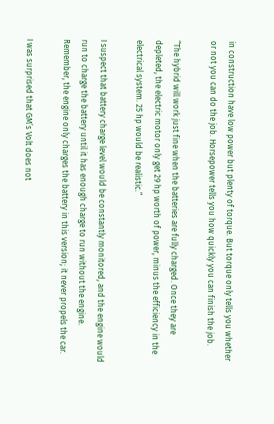in construction have low power but plenty of torque. But torque only tells you whether or not you can do the job. Horsepower tells you how quickly you can finish the job.

“The hybrid will work just fine when the batteries are fully charged. Once they are depleted, the electric motor only get 29 hp worth of power, minus the efficiency in the electrical system. 25 hp would be realistic.”

I suspect that battery charge level would be constantly monitored, and the engine would run to charge the battery until it has enough charge to run without the engine. Remember, the engine only charges the battery in this version; it never propels the car.

I was surprised that GM’s Volt does not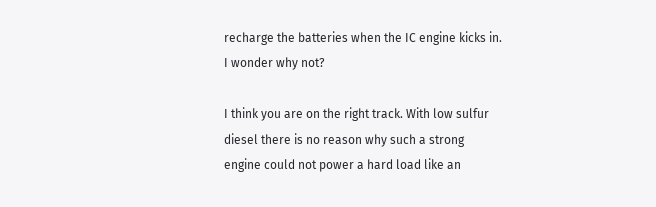recharge the batteries when the IC engine kicks in. I wonder why not?

I think you are on the right track. With low sulfur diesel there is no reason why such a strong engine could not power a hard load like an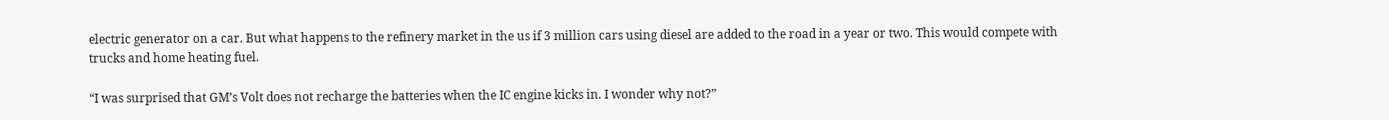electric generator on a car. But what happens to the refinery market in the us if 3 million cars using diesel are added to the road in a year or two. This would compete with trucks and home heating fuel.

“I was surprised that GM’s Volt does not recharge the batteries when the IC engine kicks in. I wonder why not?”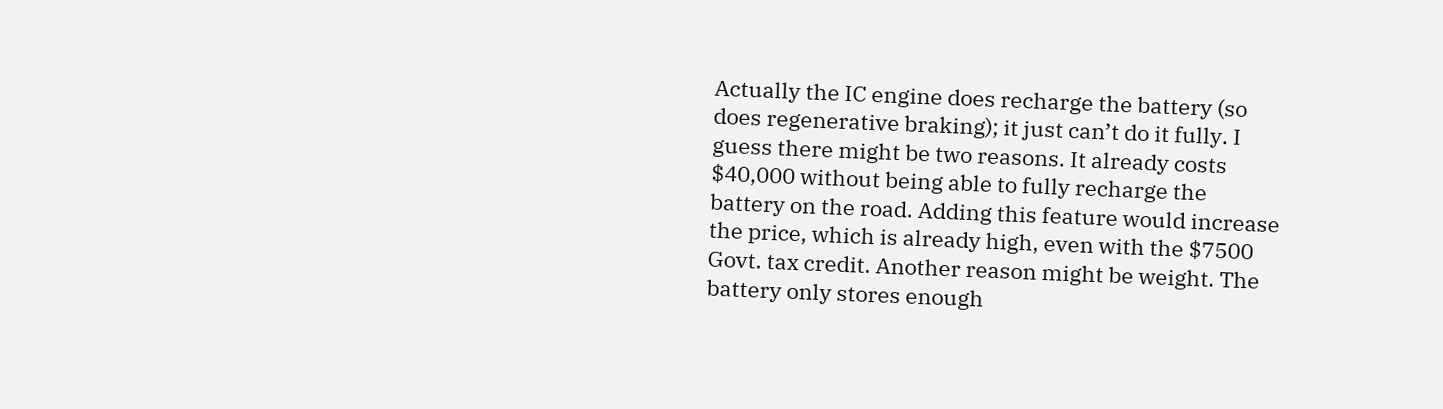Actually the IC engine does recharge the battery (so does regenerative braking); it just can’t do it fully. I guess there might be two reasons. It already costs $40,000 without being able to fully recharge the battery on the road. Adding this feature would increase the price, which is already high, even with the $7500 Govt. tax credit. Another reason might be weight. The battery only stores enough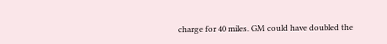charge for 40 miles. GM could have doubled the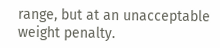range, but at an unacceptable weight penalty.